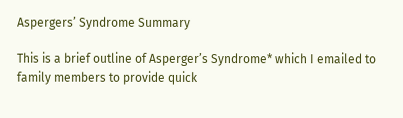Aspergers’ Syndrome Summary

This is a brief outline of Asperger’s Syndrome* which I emailed to family members to provide quick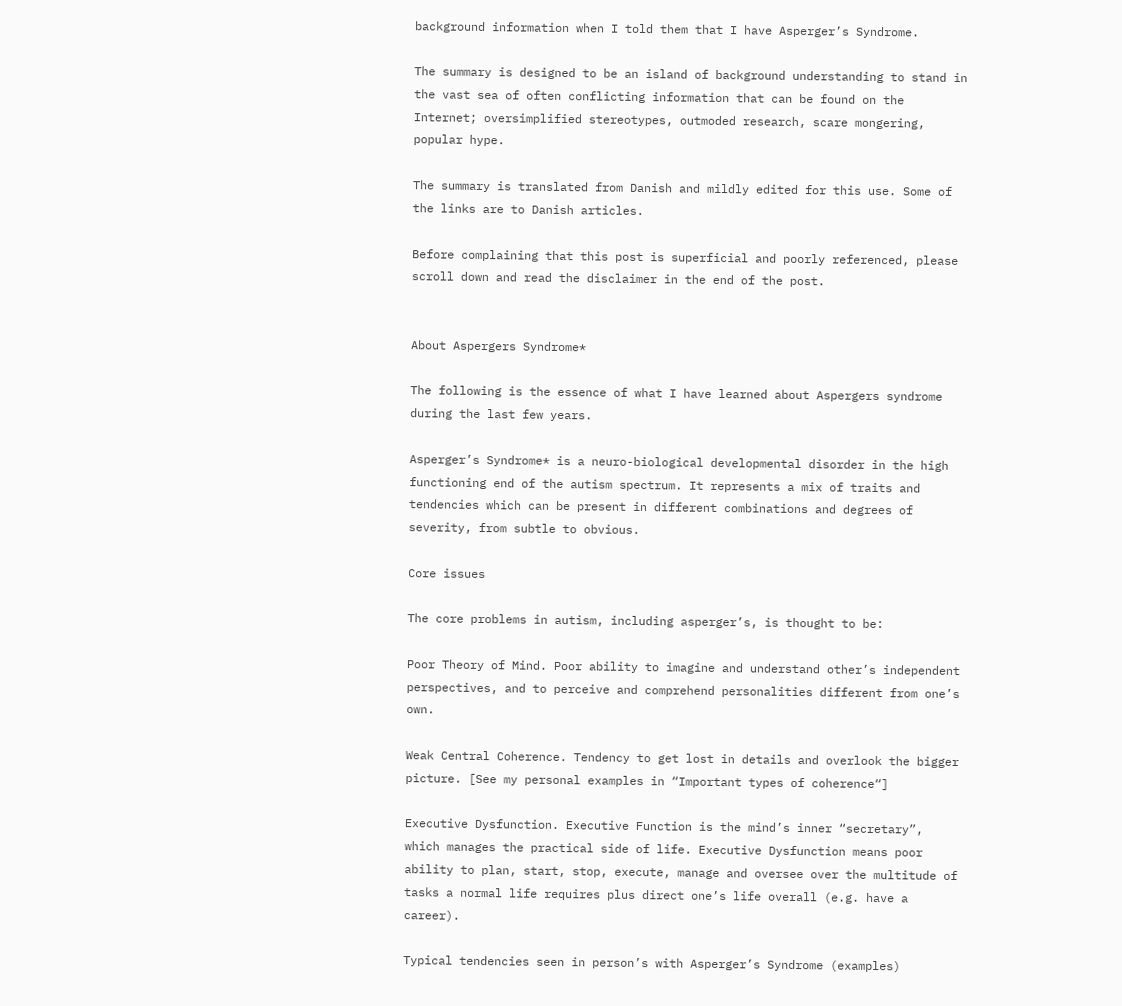background information when I told them that I have Asperger’s Syndrome.

The summary is designed to be an island of background understanding to stand in the vast sea of often conflicting information that can be found on the Internet; oversimplified stereotypes, outmoded research, scare mongering, popular hype.

The summary is translated from Danish and mildly edited for this use. Some of the links are to Danish articles.

Before complaining that this post is superficial and poorly referenced, please scroll down and read the disclaimer in the end of the post.


About Aspergers Syndrome*

The following is the essence of what I have learned about Aspergers syndrome during the last few years.

Asperger’s Syndrome* is a neuro-biological developmental disorder in the high functioning end of the autism spectrum. It represents a mix of traits and tendencies which can be present in different combinations and degrees of severity, from subtle to obvious.

Core issues

The core problems in autism, including asperger’s, is thought to be:

Poor Theory of Mind. Poor ability to imagine and understand other’s independent perspectives, and to perceive and comprehend personalities different from one’s own.

Weak Central Coherence. Tendency to get lost in details and overlook the bigger picture. [See my personal examples in “Important types of coherence“]

Executive Dysfunction. Executive Function is the mind’s inner “secretary”, which manages the practical side of life. Executive Dysfunction means poor ability to plan, start, stop, execute, manage and oversee over the multitude of tasks a normal life requires plus direct one’s life overall (e.g. have a career).

Typical tendencies seen in person’s with Asperger’s Syndrome (examples)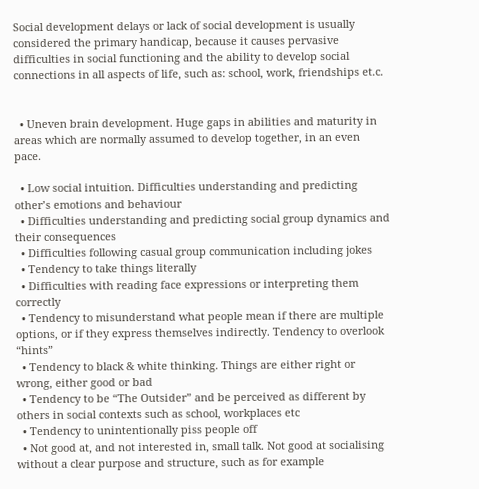Social development delays or lack of social development is usually considered the primary handicap, because it causes pervasive difficulties in social functioning and the ability to develop social connections in all aspects of life, such as: school, work, friendships et.c.


  • Uneven brain development. Huge gaps in abilities and maturity in areas which are normally assumed to develop together, in an even pace.

  • Low social intuition. Difficulties understanding and predicting other’s emotions and behaviour
  • Difficulties understanding and predicting social group dynamics and their consequences
  • Difficulties following casual group communication including jokes
  • Tendency to take things literally
  • Difficulties with reading face expressions or interpreting them correctly
  • Tendency to misunderstand what people mean if there are multiple options, or if they express themselves indirectly. Tendency to overlook “hints”
  • Tendency to black & white thinking. Things are either right or wrong, either good or bad
  • Tendency to be “The Outsider” and be perceived as different by others in social contexts such as school, workplaces etc
  • Tendency to unintentionally piss people off
  • Not good at, and not interested in, small talk. Not good at socialising without a clear purpose and structure, such as for example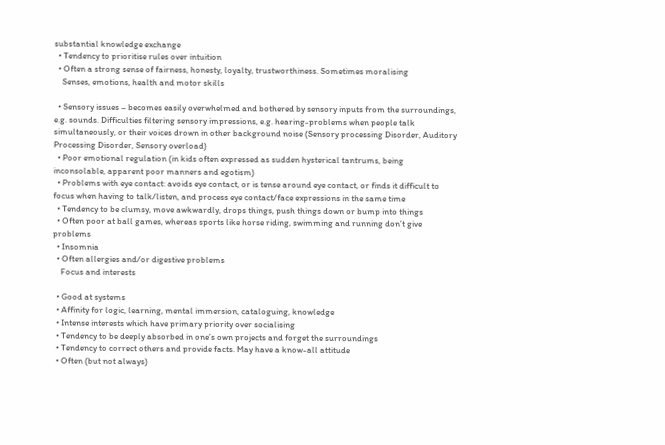substantial knowledge exchange
  • Tendency to prioritise rules over intuition
  • Often a strong sense of fairness, honesty, loyalty, trustworthiness. Sometimes moralising
    Senses, emotions, health and motor skills

  • Sensory issues – becomes easily overwhelmed and bothered by sensory inputs from the surroundings, e.g. sounds. Difficulties filtering sensory impressions, e.g. hearing-problems when people talk simultaneously, or their voices drown in other background noise (Sensory processing Disorder, Auditory Processing Disorder, Sensory overload)
  • Poor emotional regulation (in kids often expressed as sudden hysterical tantrums, being inconsolable, apparent poor manners and egotism)
  • Problems with eye contact: avoids eye contact, or is tense around eye contact, or finds it difficult to focus when having to talk/listen, and process eye contact/face expressions in the same time
  • Tendency to be clumsy, move awkwardly, drops things, push things down or bump into things
  • Often poor at ball games, whereas sports like horse riding, swimming and running don’t give problems
  • Insomnia
  • Often allergies and/or digestive problems
    Focus and interests

  • Good at systems
  • Affinity for logic, learning, mental immersion, cataloguing, knowledge
  • Intense interests which have primary priority over socialising
  • Tendency to be deeply absorbed in one’s own projects and forget the surroundings
  • Tendency to correct others and provide facts. May have a know-all attitude
  • Often (but not always)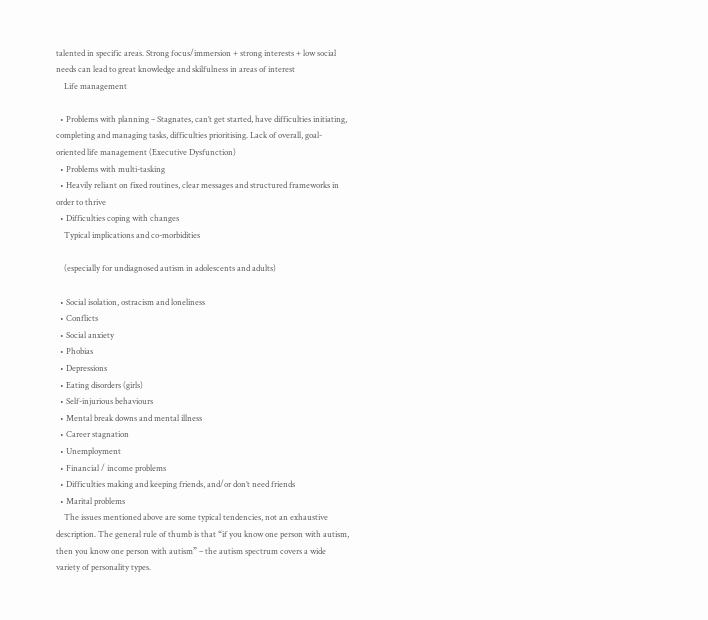talented in specific areas. Strong focus/immersion + strong interests + low social needs can lead to great knowledge and skilfulness in areas of interest
    Life management

  • Problems with planning – Stagnates, can’t get started, have difficulties initiating, completing and managing tasks, difficulties prioritising. Lack of overall, goal-oriented life management (Executive Dysfunction)
  • Problems with multi-tasking
  • Heavily reliant on fixed routines, clear messages and structured frameworks in order to thrive
  • Difficulties coping with changes
    Typical implications and co-morbidities

    (especially for undiagnosed autism in adolescents and adults)

  • Social isolation, ostracism and loneliness
  • Conflicts
  • Social anxiety
  • Phobias
  • Depressions
  • Eating disorders (girls)
  • Self-injurious behaviours
  • Mental break downs and mental illness
  • Career stagnation
  • Unemployment
  • Financial / income problems
  • Difficulties making and keeping friends, and/or don’t need friends
  • Marital problems
    The issues mentioned above are some typical tendencies, not an exhaustive description. The general rule of thumb is that “if you know one person with autism, then you know one person with autism” – the autism spectrum covers a wide variety of personality types.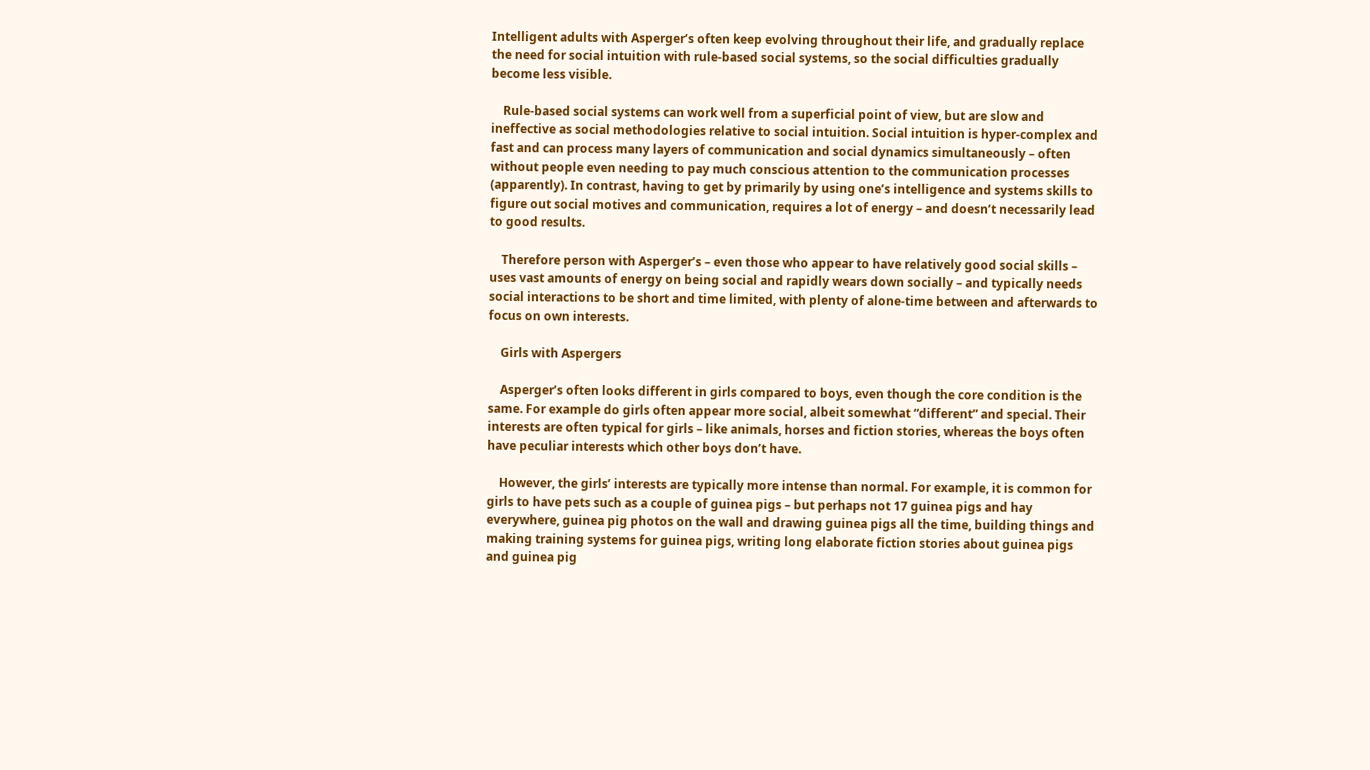Intelligent adults with Asperger’s often keep evolving throughout their life, and gradually replace the need for social intuition with rule-based social systems, so the social difficulties gradually become less visible.

    Rule-based social systems can work well from a superficial point of view, but are slow and ineffective as social methodologies relative to social intuition. Social intuition is hyper-complex and fast and can process many layers of communication and social dynamics simultaneously – often without people even needing to pay much conscious attention to the communication processes (apparently). In contrast, having to get by primarily by using one’s intelligence and systems skills to figure out social motives and communication, requires a lot of energy – and doesn’t necessarily lead to good results.

    Therefore person with Asperger’s – even those who appear to have relatively good social skills – uses vast amounts of energy on being social and rapidly wears down socially – and typically needs social interactions to be short and time limited, with plenty of alone-time between and afterwards to focus on own interests.

    Girls with Aspergers

    Asperger’s often looks different in girls compared to boys, even though the core condition is the same. For example do girls often appear more social, albeit somewhat “different” and special. Their interests are often typical for girls – like animals, horses and fiction stories, whereas the boys often have peculiar interests which other boys don’t have.

    However, the girls’ interests are typically more intense than normal. For example, it is common for girls to have pets such as a couple of guinea pigs – but perhaps not 17 guinea pigs and hay everywhere, guinea pig photos on the wall and drawing guinea pigs all the time, building things and making training systems for guinea pigs, writing long elaborate fiction stories about guinea pigs and guinea pig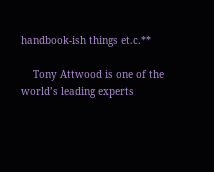handbook-ish things et.c.**

    Tony Attwood is one of the world’s leading experts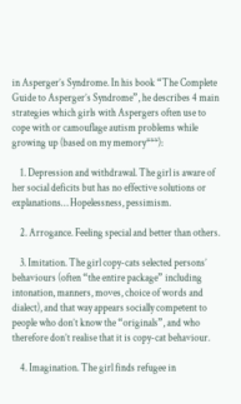in Asperger’s Syndrome. In his book “The Complete Guide to Asperger’s Syndrome”, he describes 4 main strategies which girls with Aspergers often use to cope with or camouflage autism problems while growing up (based on my memory***):

    1. Depression and withdrawal. The girl is aware of her social deficits but has no effective solutions or explanations… Hopelessness, pessimism.

    2. Arrogance. Feeling special and better than others.

    3. Imitation. The girl copy-cats selected persons’ behaviours (often “the entire package” including intonation, manners, moves, choice of words and dialect), and that way appears socially competent to people who don’t know the “originals”, and who therefore don’t realise that it is copy-cat behaviour.

    4. Imagination. The girl finds refugee in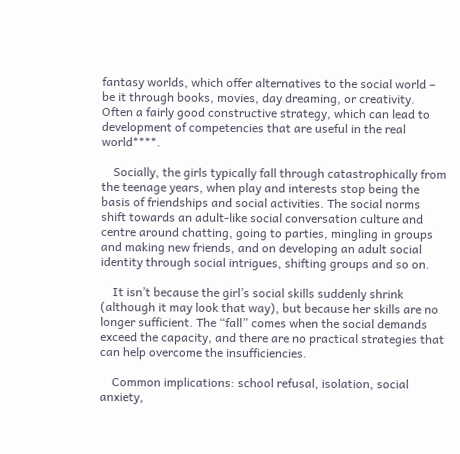fantasy worlds, which offer alternatives to the social world – be it through books, movies, day dreaming, or creativity. Often a fairly good constructive strategy, which can lead to development of competencies that are useful in the real world****.

    Socially, the girls typically fall through catastrophically from the teenage years, when play and interests stop being the basis of friendships and social activities. The social norms shift towards an adult-like social conversation culture and centre around chatting, going to parties, mingling in groups and making new friends, and on developing an adult social identity through social intrigues, shifting groups and so on.

    It isn’t because the girl’s social skills suddenly shrink (although it may look that way), but because her skills are no longer sufficient. The “fall” comes when the social demands exceed the capacity, and there are no practical strategies that can help overcome the insufficiencies.

    Common implications: school refusal, isolation, social anxiety,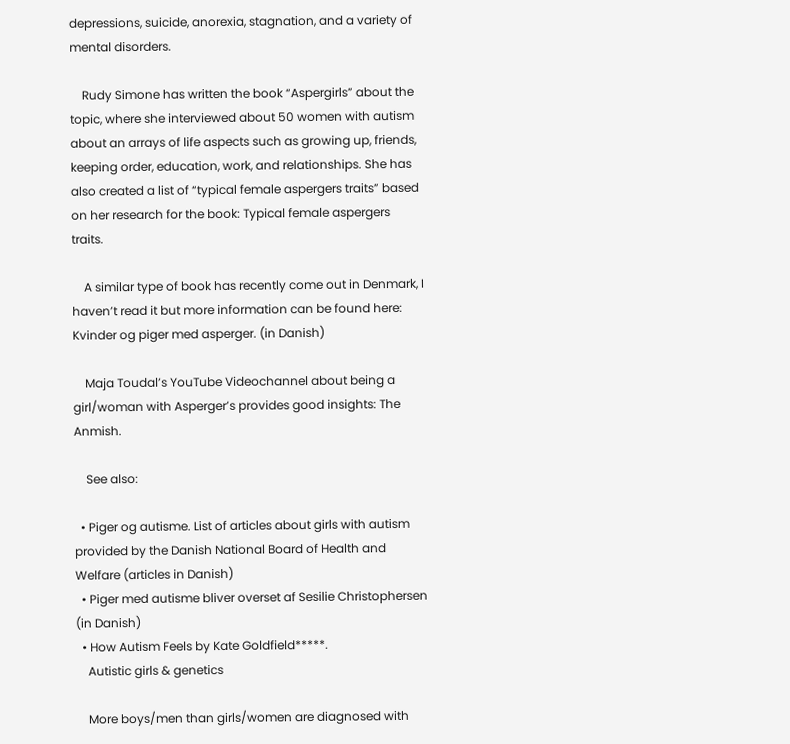depressions, suicide, anorexia, stagnation, and a variety of mental disorders.

    Rudy Simone has written the book “Aspergirls” about the topic, where she interviewed about 50 women with autism about an arrays of life aspects such as growing up, friends, keeping order, education, work, and relationships. She has also created a list of “typical female aspergers traits” based on her research for the book: Typical female aspergers traits.

    A similar type of book has recently come out in Denmark, I haven’t read it but more information can be found here: Kvinder og piger med asperger. (in Danish)

    Maja Toudal’s YouTube Videochannel about being a girl/woman with Asperger’s provides good insights: The Anmish.

    See also:

  • Piger og autisme. List of articles about girls with autism provided by the Danish National Board of Health and Welfare (articles in Danish)
  • Piger med autisme bliver overset af Sesilie Christophersen (in Danish)
  • How Autism Feels by Kate Goldfield*****.
    Autistic girls & genetics

    More boys/men than girls/women are diagnosed with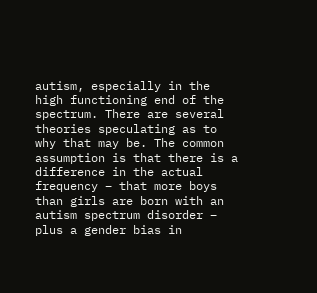autism, especially in the high functioning end of the spectrum. There are several theories speculating as to why that may be. The common assumption is that there is a difference in the actual frequency – that more boys than girls are born with an autism spectrum disorder – plus a gender bias in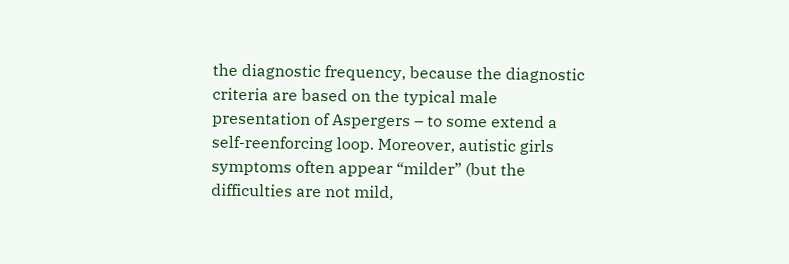the diagnostic frequency, because the diagnostic criteria are based on the typical male presentation of Aspergers – to some extend a self-reenforcing loop. Moreover, autistic girls symptoms often appear “milder” (but the difficulties are not mild,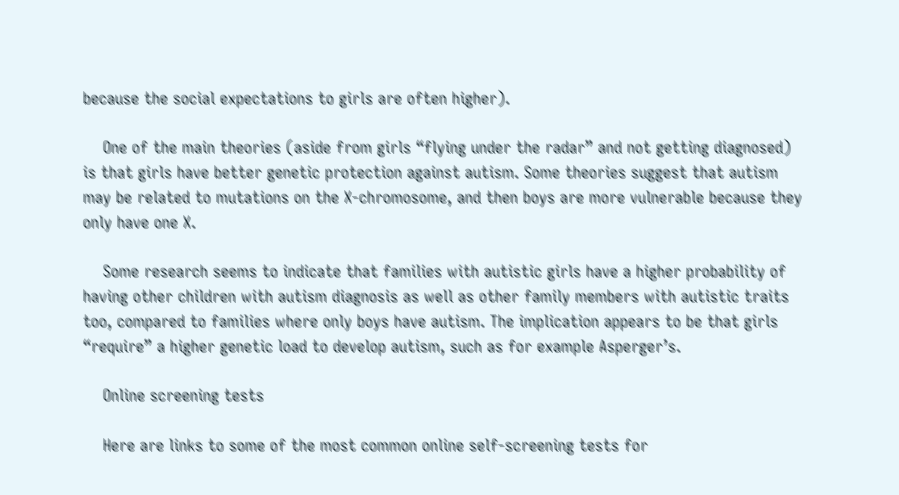because the social expectations to girls are often higher).

    One of the main theories (aside from girls “flying under the radar” and not getting diagnosed) is that girls have better genetic protection against autism. Some theories suggest that autism may be related to mutations on the X-chromosome, and then boys are more vulnerable because they only have one X.

    Some research seems to indicate that families with autistic girls have a higher probability of having other children with autism diagnosis as well as other family members with autistic traits too, compared to families where only boys have autism. The implication appears to be that girls “require” a higher genetic load to develop autism, such as for example Asperger’s.

    Online screening tests

    Here are links to some of the most common online self-screening tests for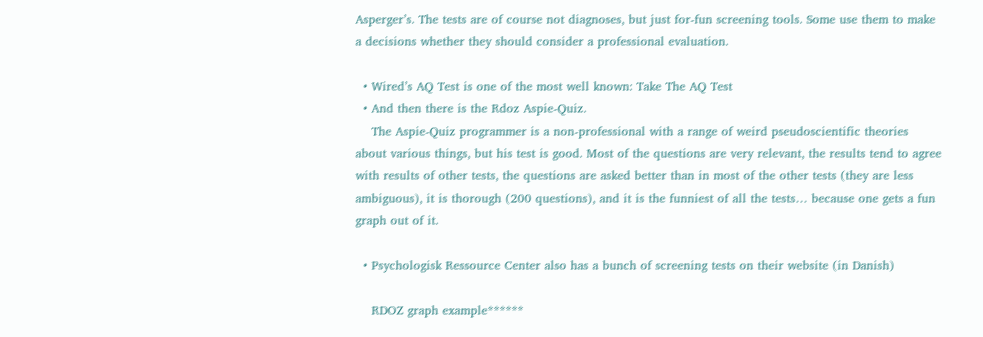Asperger’s. The tests are of course not diagnoses, but just for-fun screening tools. Some use them to make a decisions whether they should consider a professional evaluation.

  • Wired’s AQ Test is one of the most well known: Take The AQ Test
  • And then there is the Rdoz Aspie-Quiz.
    The Aspie-Quiz programmer is a non-professional with a range of weird pseudoscientific theories about various things, but his test is good. Most of the questions are very relevant, the results tend to agree with results of other tests, the questions are asked better than in most of the other tests (they are less ambiguous), it is thorough (200 questions), and it is the funniest of all the tests… because one gets a fun graph out of it.

  • Psychologisk Ressource Center also has a bunch of screening tests on their website (in Danish)

    RDOZ graph example******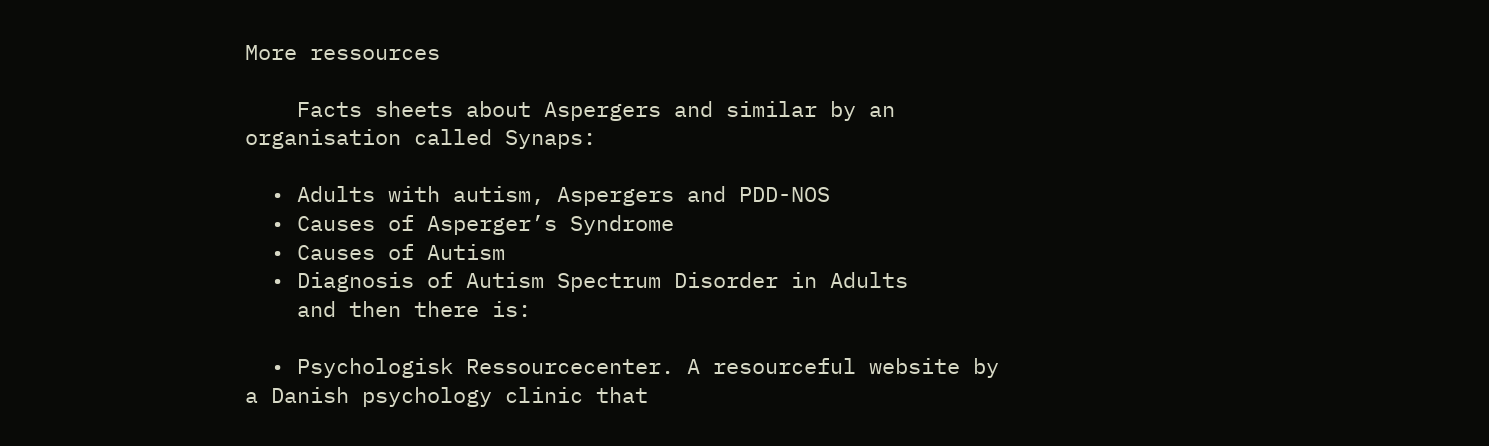More ressources

    Facts sheets about Aspergers and similar by an organisation called Synaps:

  • Adults with autism, Aspergers and PDD-NOS
  • Causes of Asperger’s Syndrome
  • Causes of Autism
  • Diagnosis of Autism Spectrum Disorder in Adults
    and then there is:

  • Psychologisk Ressourcecenter. A resourceful website by a Danish psychology clinic that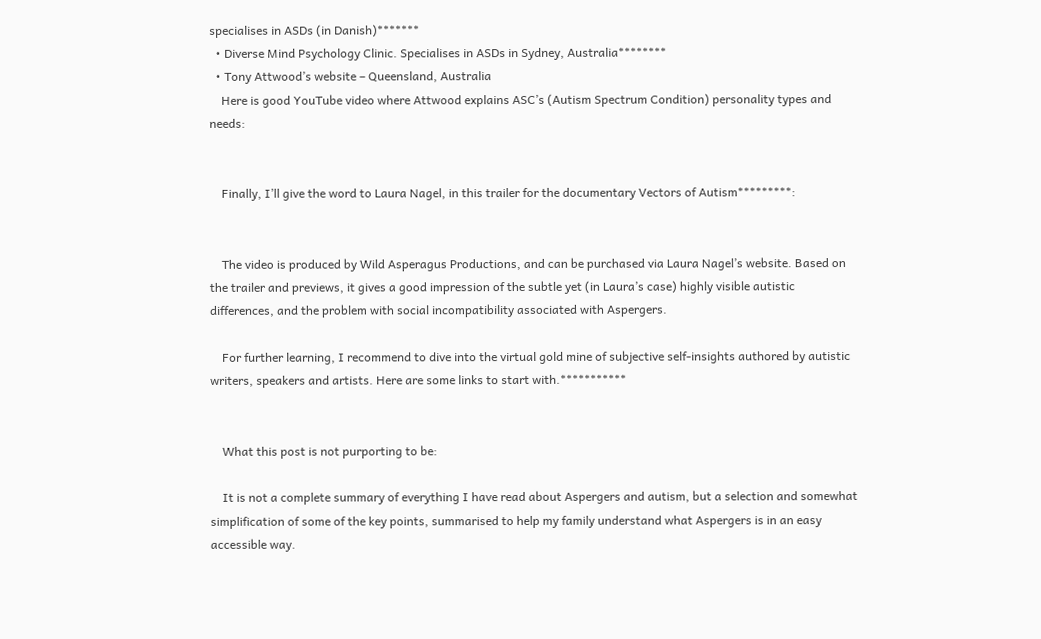specialises in ASDs (in Danish)*******
  • Diverse Mind Psychology Clinic. Specialises in ASDs in Sydney, Australia********
  • Tony Attwood’s website – Queensland, Australia
    Here is good YouTube video where Attwood explains ASC’s (Autism Spectrum Condition) personality types and needs:


    Finally, I’ll give the word to Laura Nagel, in this trailer for the documentary Vectors of Autism*********:


    The video is produced by Wild Asperagus Productions, and can be purchased via Laura Nagel’s website. Based on the trailer and previews, it gives a good impression of the subtle yet (in Laura’s case) highly visible autistic differences, and the problem with social incompatibility associated with Aspergers.

    For further learning, I recommend to dive into the virtual gold mine of subjective self-insights authored by autistic writers, speakers and artists. Here are some links to start with.***********


    What this post is not purporting to be:

    It is not a complete summary of everything I have read about Aspergers and autism, but a selection and somewhat simplification of some of the key points, summarised to help my family understand what Aspergers is in an easy accessible way.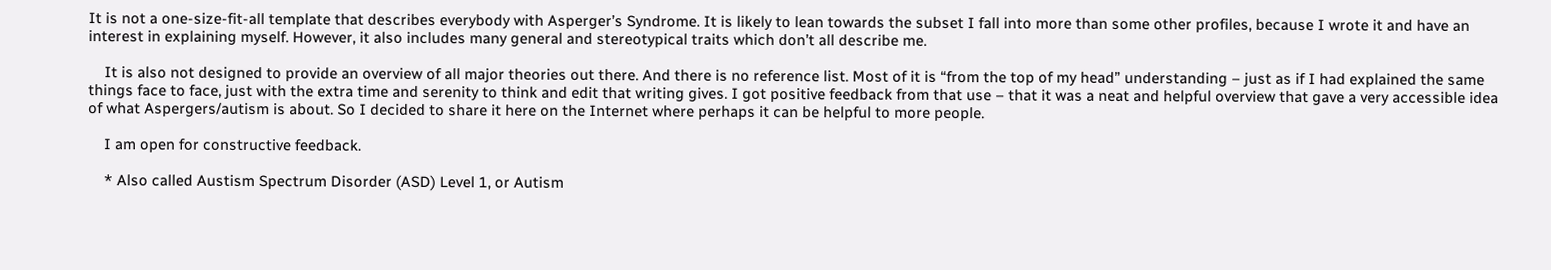It is not a one-size-fit-all template that describes everybody with Asperger’s Syndrome. It is likely to lean towards the subset I fall into more than some other profiles, because I wrote it and have an interest in explaining myself. However, it also includes many general and stereotypical traits which don’t all describe me.

    It is also not designed to provide an overview of all major theories out there. And there is no reference list. Most of it is “from the top of my head” understanding – just as if I had explained the same things face to face, just with the extra time and serenity to think and edit that writing gives. I got positive feedback from that use – that it was a neat and helpful overview that gave a very accessible idea of what Aspergers/autism is about. So I decided to share it here on the Internet where perhaps it can be helpful to more people.

    I am open for constructive feedback.

    * Also called Austism Spectrum Disorder (ASD) Level 1, or Autism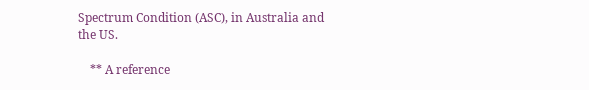Spectrum Condition (ASC), in Australia and the US.

    ** A reference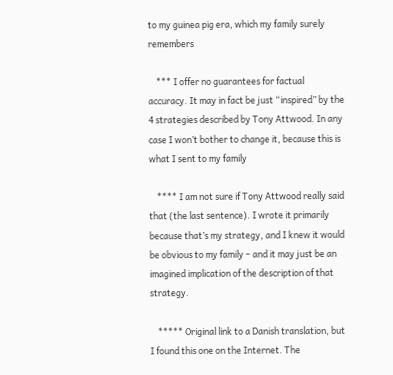to my guinea pig era, which my family surely remembers

    *** I offer no guarantees for factual accuracy. It may in fact be just “inspired” by the 4 strategies described by Tony Attwood. In any case I won’t bother to change it, because this is what I sent to my family

    **** I am not sure if Tony Attwood really said that (the last sentence). I wrote it primarily because that’s my strategy, and I knew it would be obvious to my family – and it may just be an imagined implication of the description of that strategy.

    ***** Original link to a Danish translation, but I found this one on the Internet. The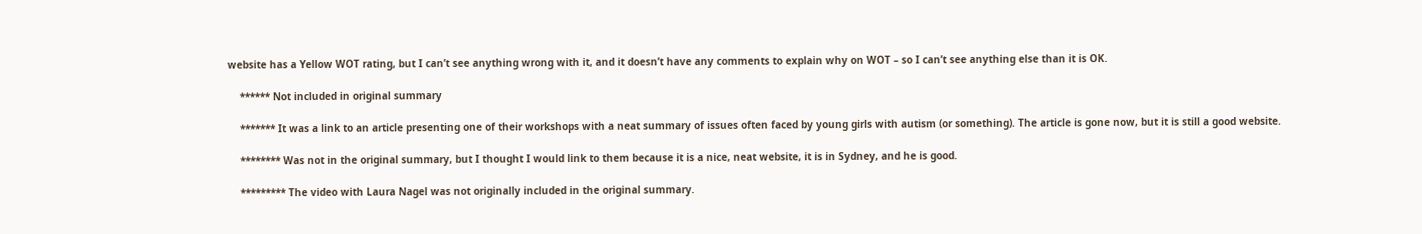website has a Yellow WOT rating, but I can’t see anything wrong with it, and it doesn’t have any comments to explain why on WOT – so I can’t see anything else than it is OK.

    ****** Not included in original summary

    ******* It was a link to an article presenting one of their workshops with a neat summary of issues often faced by young girls with autism (or something). The article is gone now, but it is still a good website.

    ******** Was not in the original summary, but I thought I would link to them because it is a nice, neat website, it is in Sydney, and he is good.

    ********* The video with Laura Nagel was not originally included in the original summary.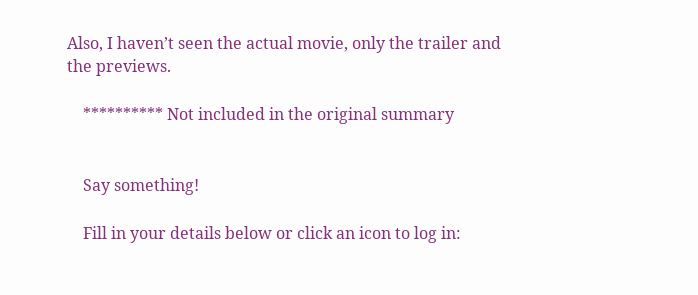Also, I haven’t seen the actual movie, only the trailer and the previews.

    ********** Not included in the original summary


    Say something!

    Fill in your details below or click an icon to log in: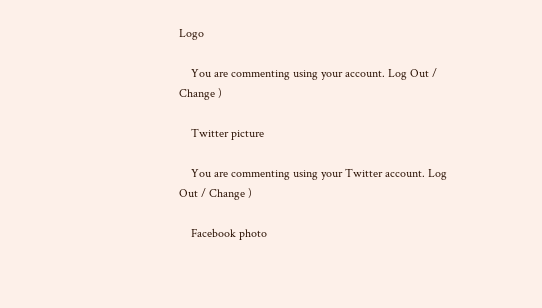Logo

    You are commenting using your account. Log Out / Change )

    Twitter picture

    You are commenting using your Twitter account. Log Out / Change )

    Facebook photo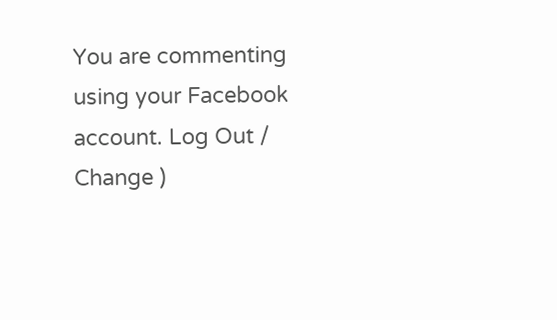You are commenting using your Facebook account. Log Out / Change )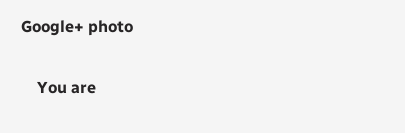Google+ photo

    You are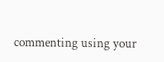commenting using your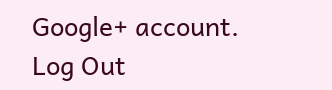Google+ account. Log Out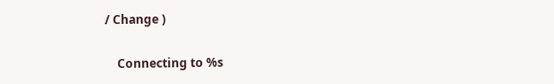/ Change )

    Connecting to %s